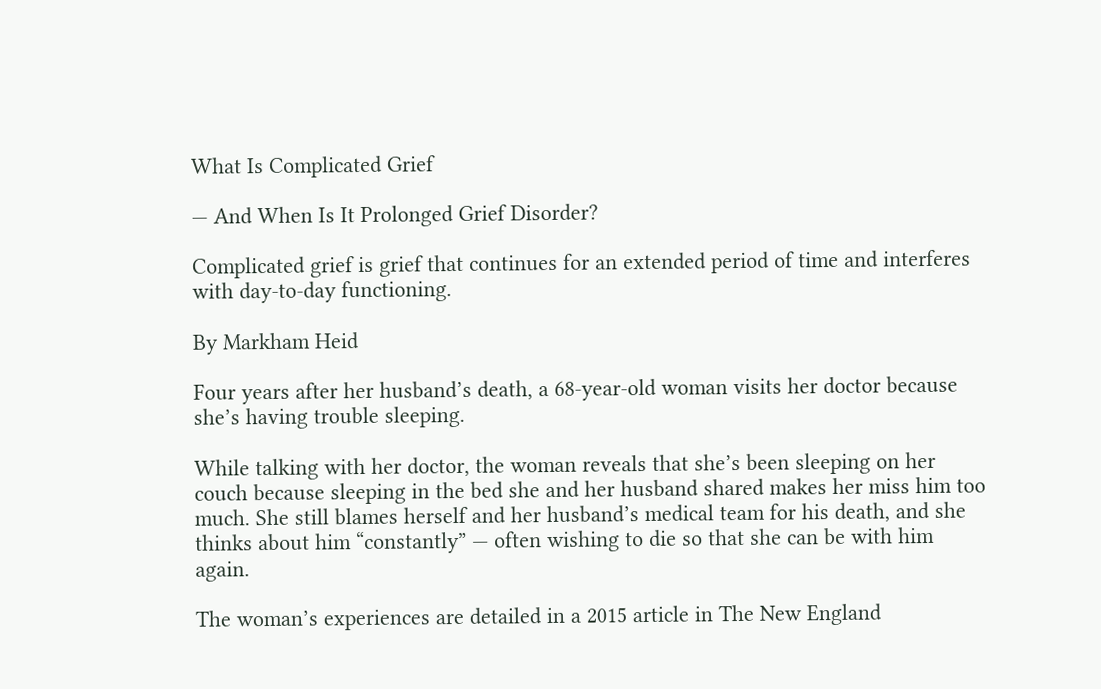What Is Complicated Grief

— And When Is It Prolonged Grief Disorder?

Complicated grief is grief that continues for an extended period of time and interferes with day-to-day functioning.

By Markham Heid

Four years after her husband’s death, a 68-year-old woman visits her doctor because she’s having trouble sleeping.

While talking with her doctor, the woman reveals that she’s been sleeping on her couch because sleeping in the bed she and her husband shared makes her miss him too much. She still blames herself and her husband’s medical team for his death, and she thinks about him “constantly” — often wishing to die so that she can be with him again.

The woman’s experiences are detailed in a 2015 article in The New England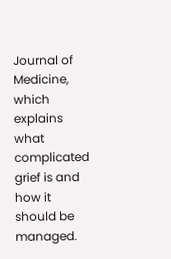Journal of Medicine, which explains what complicated grief is and how it should be managed.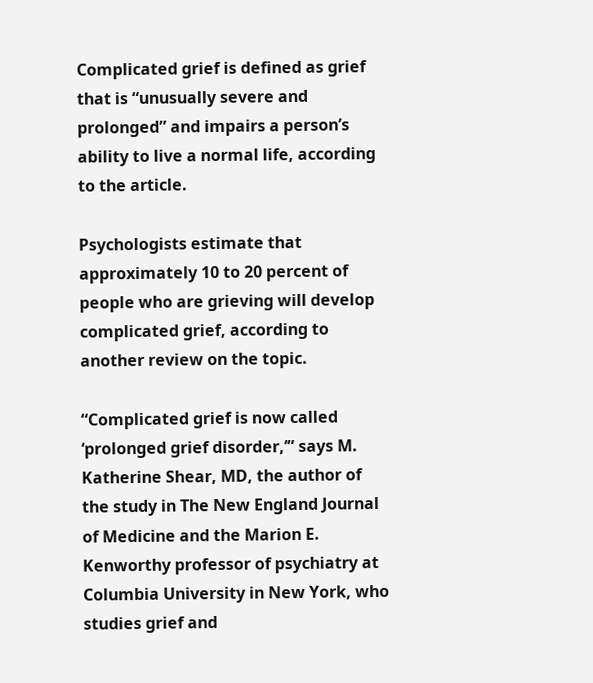Complicated grief is defined as grief that is “unusually severe and prolonged” and impairs a person’s ability to live a normal life, according to the article.

Psychologists estimate that approximately 10 to 20 percent of people who are grieving will develop complicated grief, according to another review on the topic.

“Complicated grief is now called ‘prolonged grief disorder,’” says M. Katherine Shear, MD, the author of the study in The New England Journal of Medicine and the Marion E. Kenworthy professor of psychiatry at Columbia University in New York, who studies grief and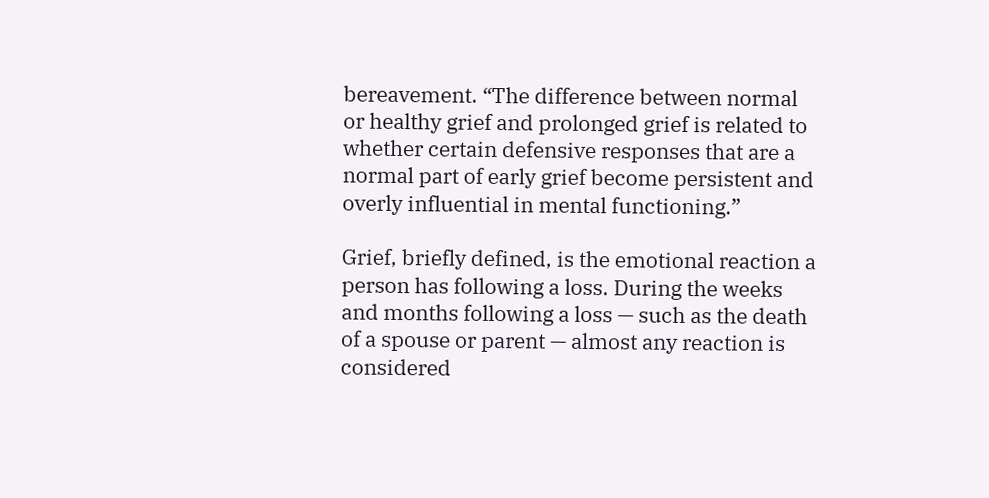bereavement. “The difference between normal or healthy grief and prolonged grief is related to whether certain defensive responses that are a normal part of early grief become persistent and overly influential in mental functioning.”

Grief, briefly defined, is the emotional reaction a person has following a loss. During the weeks and months following a loss — such as the death of a spouse or parent — almost any reaction is considered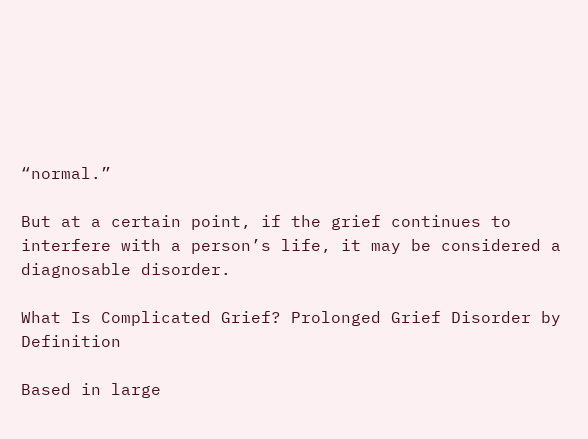“normal.”

But at a certain point, if the grief continues to interfere with a person’s life, it may be considered a diagnosable disorder.

What Is Complicated Grief? Prolonged Grief Disorder by Definition

Based in large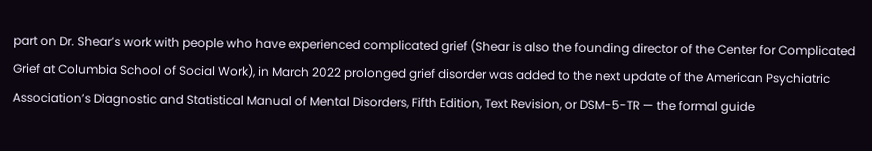part on Dr. Shear’s work with people who have experienced complicated grief (Shear is also the founding director of the Center for Complicated Grief at Columbia School of Social Work), in March 2022 prolonged grief disorder was added to the next update of the American Psychiatric Association’s Diagnostic and Statistical Manual of Mental Disorders, Fifth Edition, Text Revision, or DSM-5-TR — the formal guide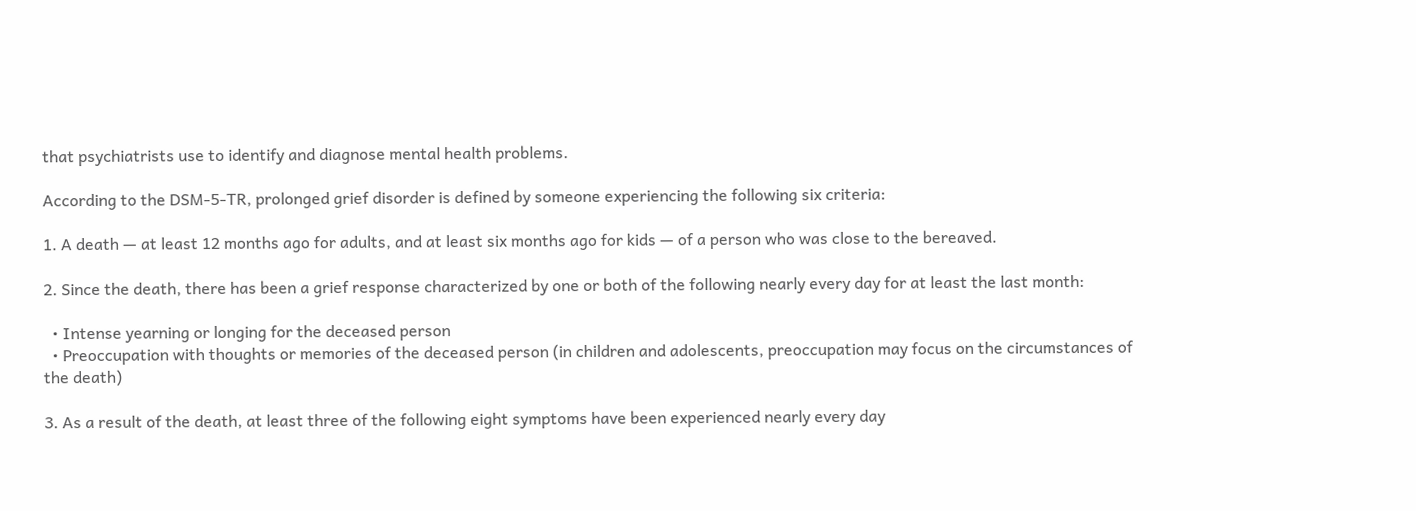that psychiatrists use to identify and diagnose mental health problems.

According to the DSM-5-TR, prolonged grief disorder is defined by someone experiencing the following six criteria:

1. A death — at least 12 months ago for adults, and at least six months ago for kids — of a person who was close to the bereaved.

2. Since the death, there has been a grief response characterized by one or both of the following nearly every day for at least the last month:

  • Intense yearning or longing for the deceased person
  • Preoccupation with thoughts or memories of the deceased person (in children and adolescents, preoccupation may focus on the circumstances of the death)

3. As a result of the death, at least three of the following eight symptoms have been experienced nearly every day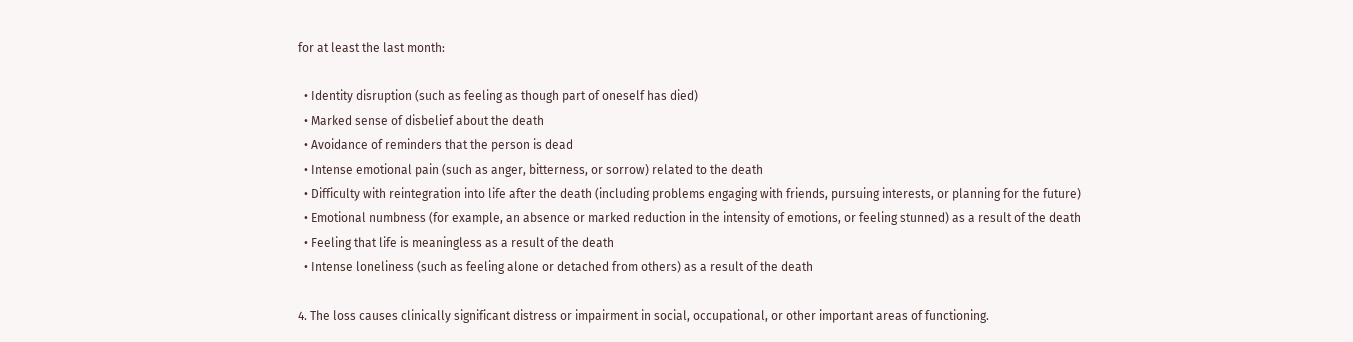for at least the last month:

  • Identity disruption (such as feeling as though part of oneself has died)
  • Marked sense of disbelief about the death
  • Avoidance of reminders that the person is dead
  • Intense emotional pain (such as anger, bitterness, or sorrow) related to the death
  • Difficulty with reintegration into life after the death (including problems engaging with friends, pursuing interests, or planning for the future)
  • Emotional numbness (for example, an absence or marked reduction in the intensity of emotions, or feeling stunned) as a result of the death
  • Feeling that life is meaningless as a result of the death
  • Intense loneliness (such as feeling alone or detached from others) as a result of the death

4. The loss causes clinically significant distress or impairment in social, occupational, or other important areas of functioning.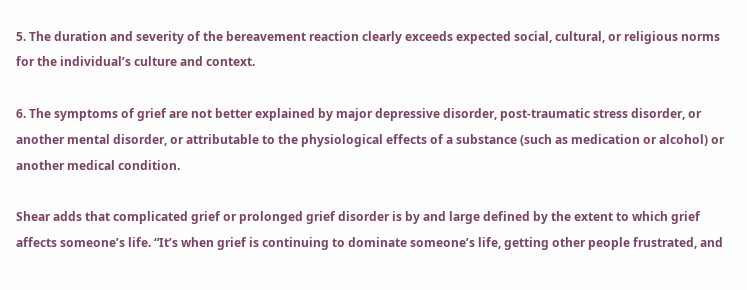5. The duration and severity of the bereavement reaction clearly exceeds expected social, cultural, or religious norms for the individual’s culture and context.

6. The symptoms of grief are not better explained by major depressive disorder, post-traumatic stress disorder, or another mental disorder, or attributable to the physiological effects of a substance (such as medication or alcohol) or another medical condition.

Shear adds that complicated grief or prolonged grief disorder is by and large defined by the extent to which grief affects someone’s life. “It’s when grief is continuing to dominate someone’s life, getting other people frustrated, and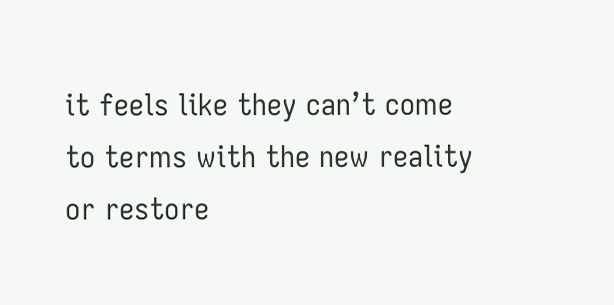it feels like they can’t come to terms with the new reality or restore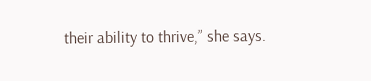their ability to thrive,” she says.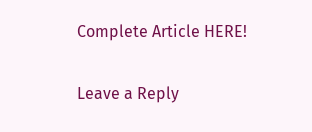Complete Article HERE!

Leave a Reply